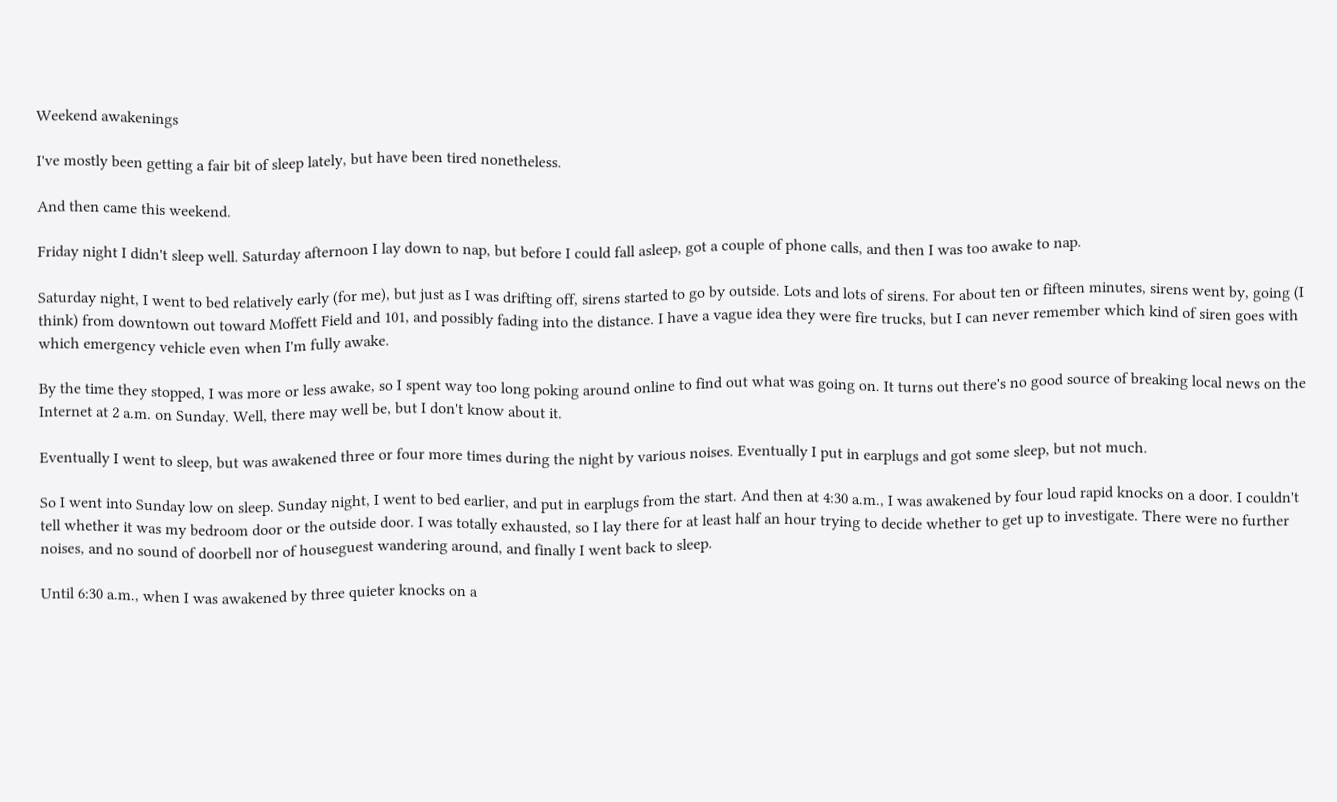Weekend awakenings

I've mostly been getting a fair bit of sleep lately, but have been tired nonetheless.

And then came this weekend.

Friday night I didn't sleep well. Saturday afternoon I lay down to nap, but before I could fall asleep, got a couple of phone calls, and then I was too awake to nap.

Saturday night, I went to bed relatively early (for me), but just as I was drifting off, sirens started to go by outside. Lots and lots of sirens. For about ten or fifteen minutes, sirens went by, going (I think) from downtown out toward Moffett Field and 101, and possibly fading into the distance. I have a vague idea they were fire trucks, but I can never remember which kind of siren goes with which emergency vehicle even when I'm fully awake.

By the time they stopped, I was more or less awake, so I spent way too long poking around online to find out what was going on. It turns out there's no good source of breaking local news on the Internet at 2 a.m. on Sunday. Well, there may well be, but I don't know about it.

Eventually I went to sleep, but was awakened three or four more times during the night by various noises. Eventually I put in earplugs and got some sleep, but not much.

So I went into Sunday low on sleep. Sunday night, I went to bed earlier, and put in earplugs from the start. And then at 4:30 a.m., I was awakened by four loud rapid knocks on a door. I couldn't tell whether it was my bedroom door or the outside door. I was totally exhausted, so I lay there for at least half an hour trying to decide whether to get up to investigate. There were no further noises, and no sound of doorbell nor of houseguest wandering around, and finally I went back to sleep.

Until 6:30 a.m., when I was awakened by three quieter knocks on a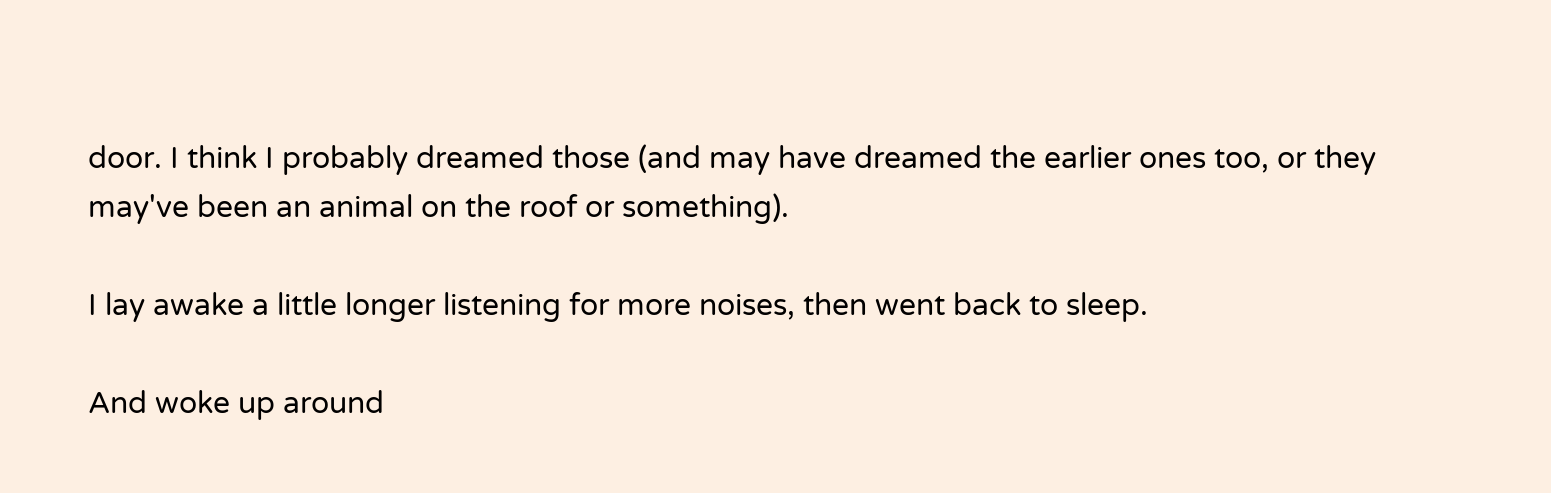door. I think I probably dreamed those (and may have dreamed the earlier ones too, or they may've been an animal on the roof or something).

I lay awake a little longer listening for more noises, then went back to sleep.

And woke up around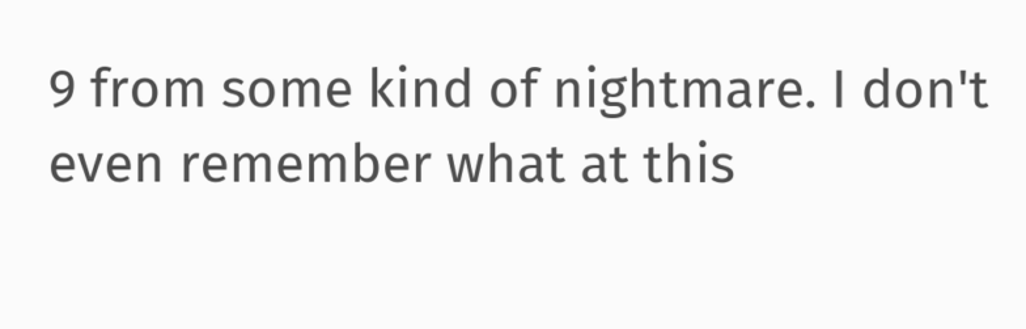9 from some kind of nightmare. I don't even remember what at this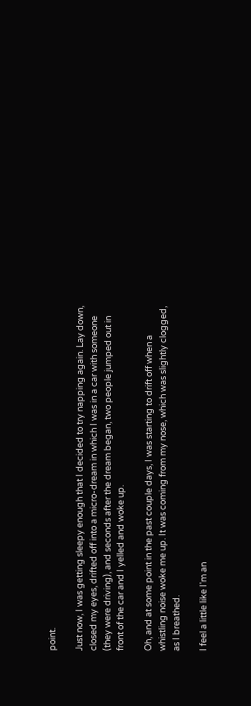point.

Just now, I was getting sleepy enough that I decided to try napping again. Lay down, closed my eyes, drifted off into a micro-dream in which I was in a car with someone (they were driving), and seconds after the dream began, two people jumped out in front of the car and I yelled and woke up.

Oh, and at some point in the past couple days, I was starting to drift off when a whistling noise woke me up. It was coming from my nose, which was slightly clogged, as I breathed.

I feel a little like I'm an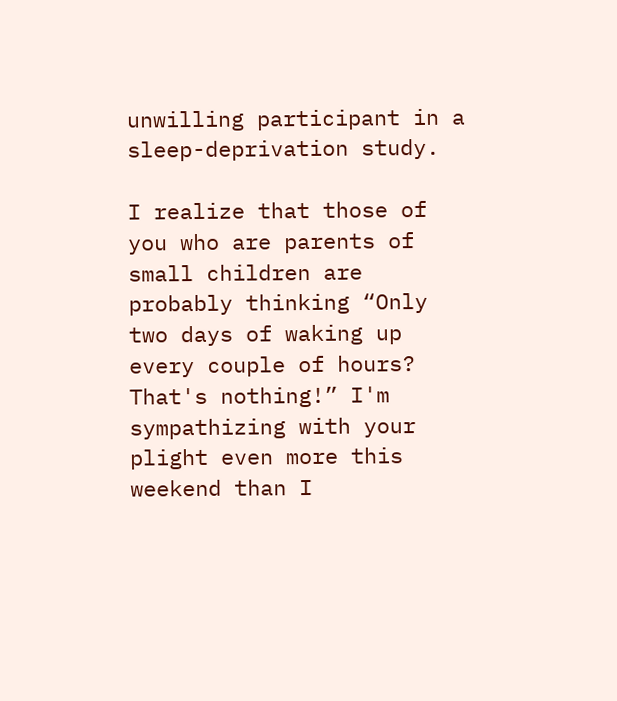unwilling participant in a sleep-deprivation study.

I realize that those of you who are parents of small children are probably thinking “Only two days of waking up every couple of hours? That's nothing!” I'm sympathizing with your plight even more this weekend than I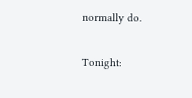normally do.

Tonight: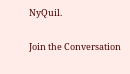NyQuil.

Join the Conversation